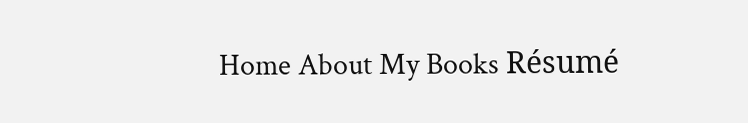Home About My Books Résumé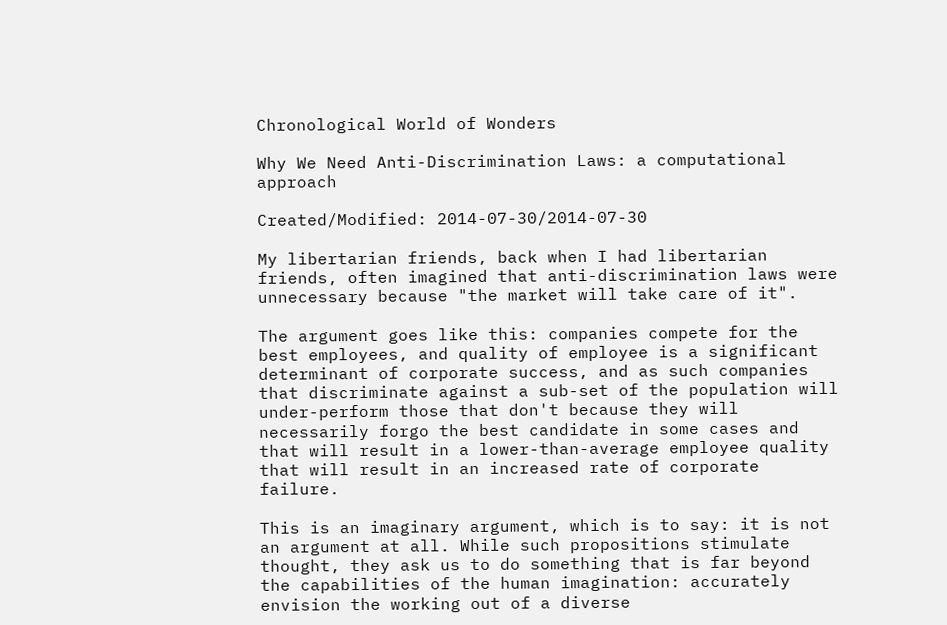Chronological World of Wonders

Why We Need Anti-Discrimination Laws: a computational approach

Created/Modified: 2014-07-30/2014-07-30

My libertarian friends, back when I had libertarian friends, often imagined that anti-discrimination laws were unnecessary because "the market will take care of it".

The argument goes like this: companies compete for the best employees, and quality of employee is a significant determinant of corporate success, and as such companies that discriminate against a sub-set of the population will under-perform those that don't because they will necessarily forgo the best candidate in some cases and that will result in a lower-than-average employee quality that will result in an increased rate of corporate failure.

This is an imaginary argument, which is to say: it is not an argument at all. While such propositions stimulate thought, they ask us to do something that is far beyond the capabilities of the human imagination: accurately envision the working out of a diverse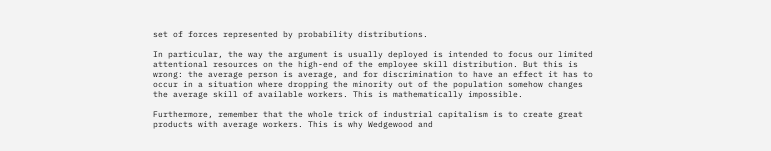set of forces represented by probability distributions.

In particular, the way the argument is usually deployed is intended to focus our limited attentional resources on the high-end of the employee skill distribution. But this is wrong: the average person is average, and for discrimination to have an effect it has to occur in a situation where dropping the minority out of the population somehow changes the average skill of available workers. This is mathematically impossible.

Furthermore, remember that the whole trick of industrial capitalism is to create great products with average workers. This is why Wedgewood and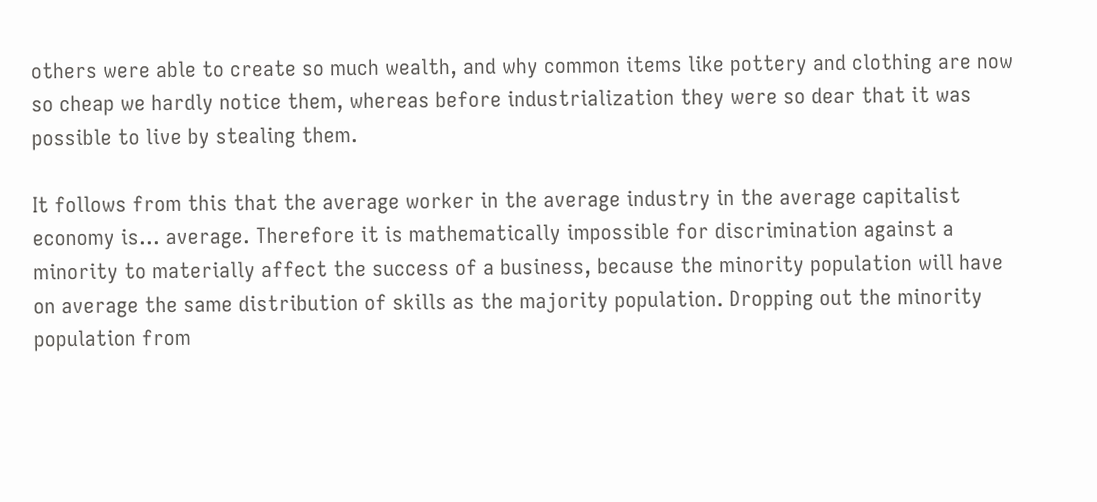others were able to create so much wealth, and why common items like pottery and clothing are now so cheap we hardly notice them, whereas before industrialization they were so dear that it was possible to live by stealing them.

It follows from this that the average worker in the average industry in the average capitalist economy is... average. Therefore it is mathematically impossible for discrimination against a minority to materially affect the success of a business, because the minority population will have on average the same distribution of skills as the majority population. Dropping out the minority population from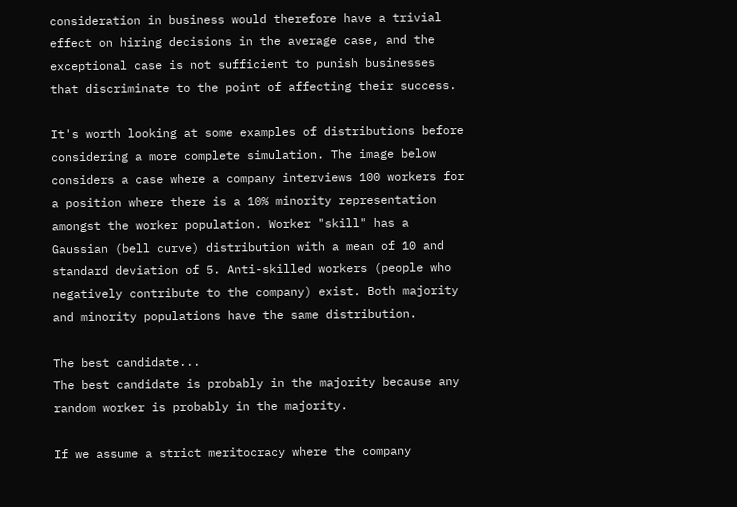consideration in business would therefore have a trivial effect on hiring decisions in the average case, and the exceptional case is not sufficient to punish businesses that discriminate to the point of affecting their success.

It's worth looking at some examples of distributions before considering a more complete simulation. The image below considers a case where a company interviews 100 workers for a position where there is a 10% minority representation amongst the worker population. Worker "skill" has a Gaussian (bell curve) distribution with a mean of 10 and standard deviation of 5. Anti-skilled workers (people who negatively contribute to the company) exist. Both majority and minority populations have the same distribution.

The best candidate...
The best candidate is probably in the majority because any random worker is probably in the majority.

If we assume a strict meritocracy where the company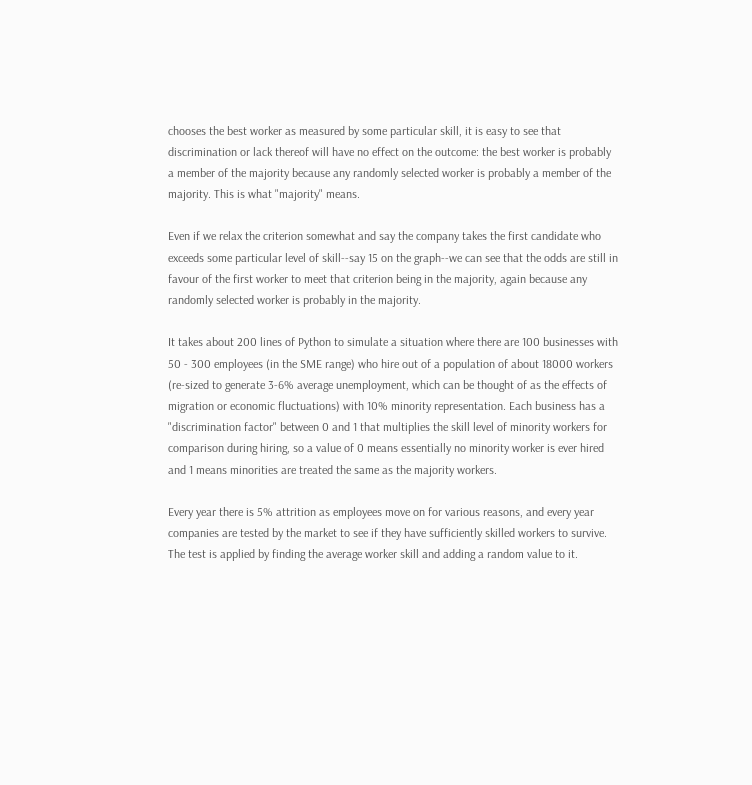chooses the best worker as measured by some particular skill, it is easy to see that discrimination or lack thereof will have no effect on the outcome: the best worker is probably a member of the majority because any randomly selected worker is probably a member of the majority. This is what "majority" means.

Even if we relax the criterion somewhat and say the company takes the first candidate who exceeds some particular level of skill--say 15 on the graph--we can see that the odds are still in favour of the first worker to meet that criterion being in the majority, again because any randomly selected worker is probably in the majority.

It takes about 200 lines of Python to simulate a situation where there are 100 businesses with 50 - 300 employees (in the SME range) who hire out of a population of about 18000 workers (re-sized to generate 3-6% average unemployment, which can be thought of as the effects of migration or economic fluctuations) with 10% minority representation. Each business has a "discrimination factor" between 0 and 1 that multiplies the skill level of minority workers for comparison during hiring, so a value of 0 means essentially no minority worker is ever hired and 1 means minorities are treated the same as the majority workers.

Every year there is 5% attrition as employees move on for various reasons, and every year companies are tested by the market to see if they have sufficiently skilled workers to survive. The test is applied by finding the average worker skill and adding a random value to it.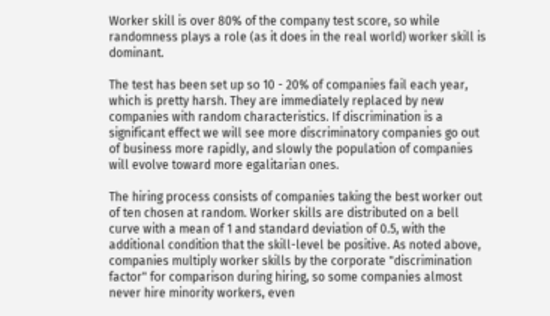Worker skill is over 80% of the company test score, so while randomness plays a role (as it does in the real world) worker skill is dominant.

The test has been set up so 10 - 20% of companies fail each year, which is pretty harsh. They are immediately replaced by new companies with random characteristics. If discrimination is a significant effect we will see more discriminatory companies go out of business more rapidly, and slowly the population of companies will evolve toward more egalitarian ones.

The hiring process consists of companies taking the best worker out of ten chosen at random. Worker skills are distributed on a bell curve with a mean of 1 and standard deviation of 0.5, with the additional condition that the skill-level be positive. As noted above, companies multiply worker skills by the corporate "discrimination factor" for comparison during hiring, so some companies almost never hire minority workers, even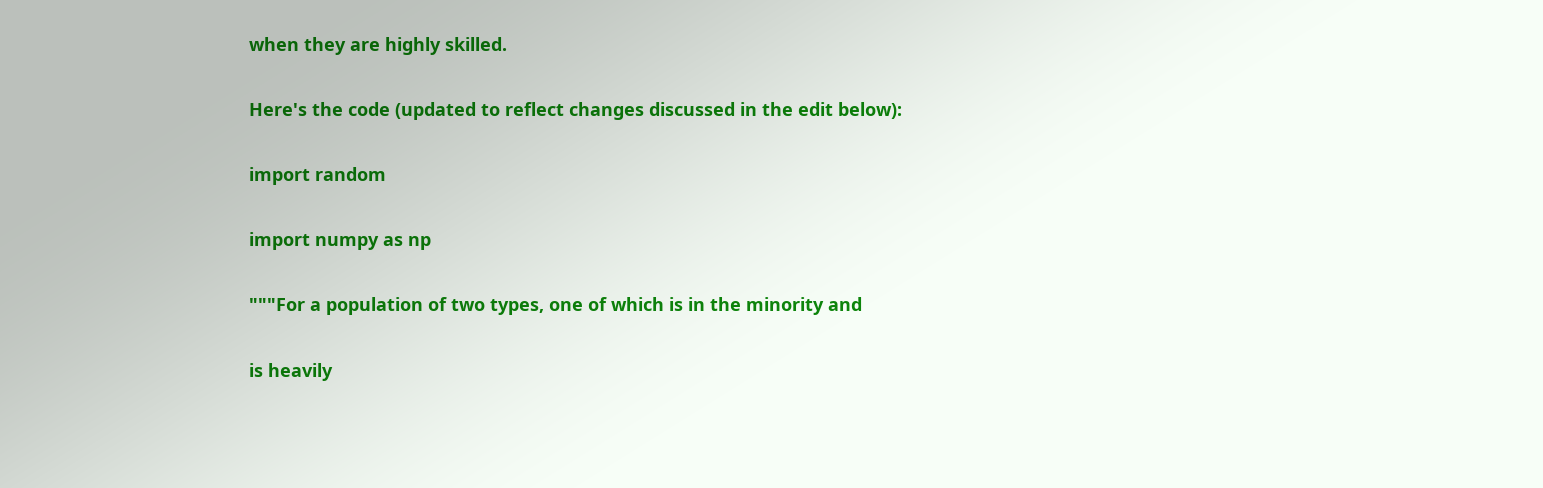when they are highly skilled.

Here's the code (updated to reflect changes discussed in the edit below):

import random

import numpy as np

"""For a population of two types, one of which is in the minority and

is heavily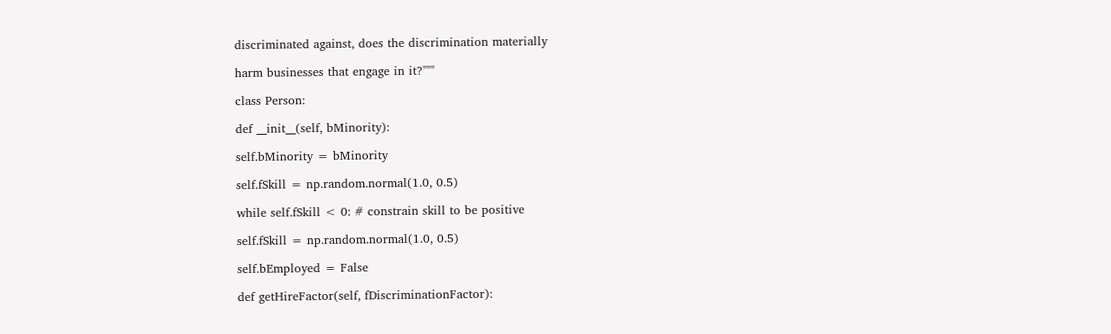discriminated against, does the discrimination materially

harm businesses that engage in it?"""

class Person:

def __init__(self, bMinority):

self.bMinority = bMinority

self.fSkill = np.random.normal(1.0, 0.5)

while self.fSkill < 0: # constrain skill to be positive

self.fSkill = np.random.normal(1.0, 0.5)

self.bEmployed = False

def getHireFactor(self, fDiscriminationFactor):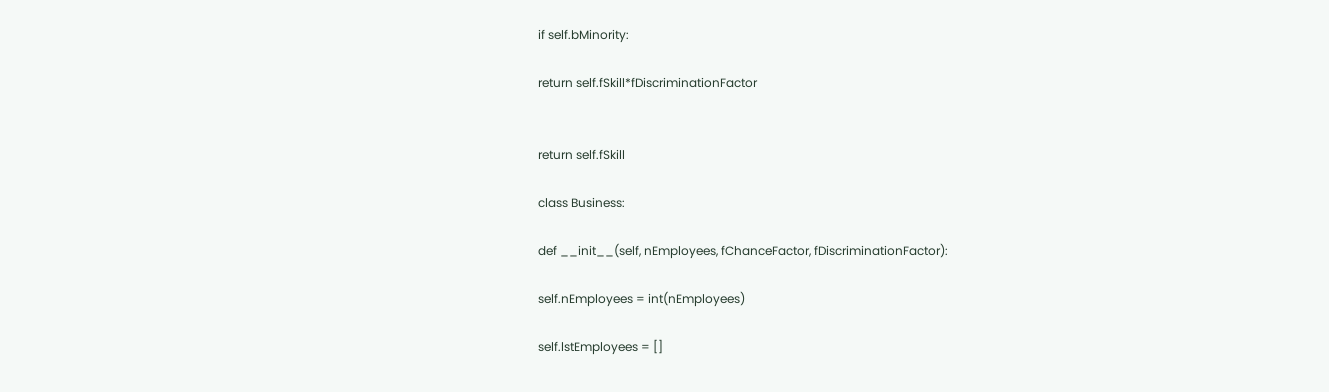if self.bMinority:

return self.fSkill*fDiscriminationFactor


return self.fSkill

class Business:

def __init__(self, nEmployees, fChanceFactor, fDiscriminationFactor):

self.nEmployees = int(nEmployees)

self.lstEmployees = []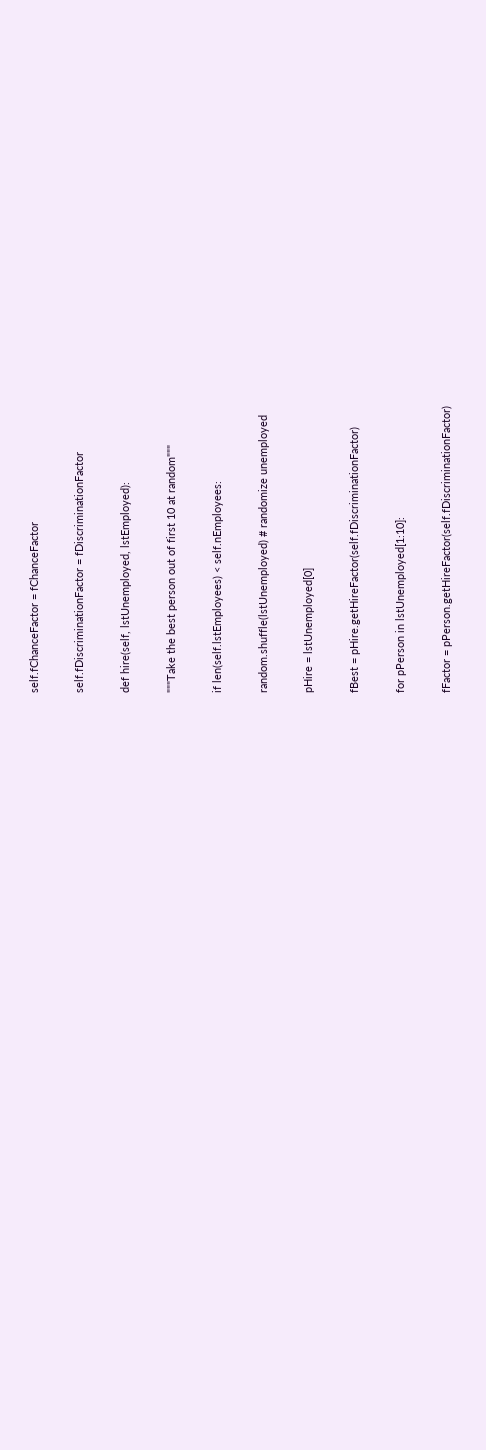self.fChanceFactor = fChanceFactor

self.fDiscriminationFactor = fDiscriminationFactor

def hire(self, lstUnemployed, lstEmployed):

"""Take the best person out of first 10 at random"""

if len(self.lstEmployees) < self.nEmployees:

random.shuffle(lstUnemployed) # randomize unemployed

pHire = lstUnemployed[0]

fBest = pHire.getHireFactor(self.fDiscriminationFactor)

for pPerson in lstUnemployed[1:10]:

fFactor = pPerson.getHireFactor(self.fDiscriminationFactor)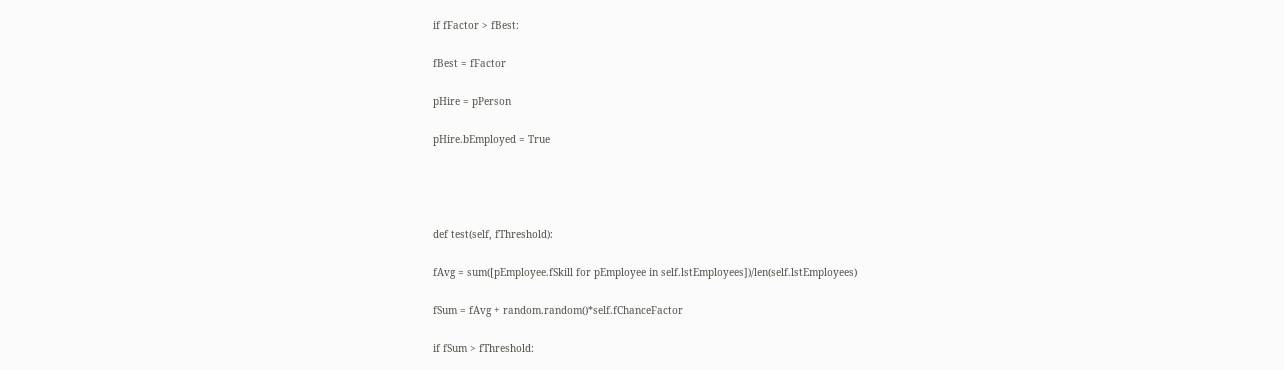if fFactor > fBest:

fBest = fFactor

pHire = pPerson

pHire.bEmployed = True




def test(self, fThreshold):

fAvg = sum([pEmployee.fSkill for pEmployee in self.lstEmployees])/len(self.lstEmployees)

fSum = fAvg + random.random()*self.fChanceFactor

if fSum > fThreshold: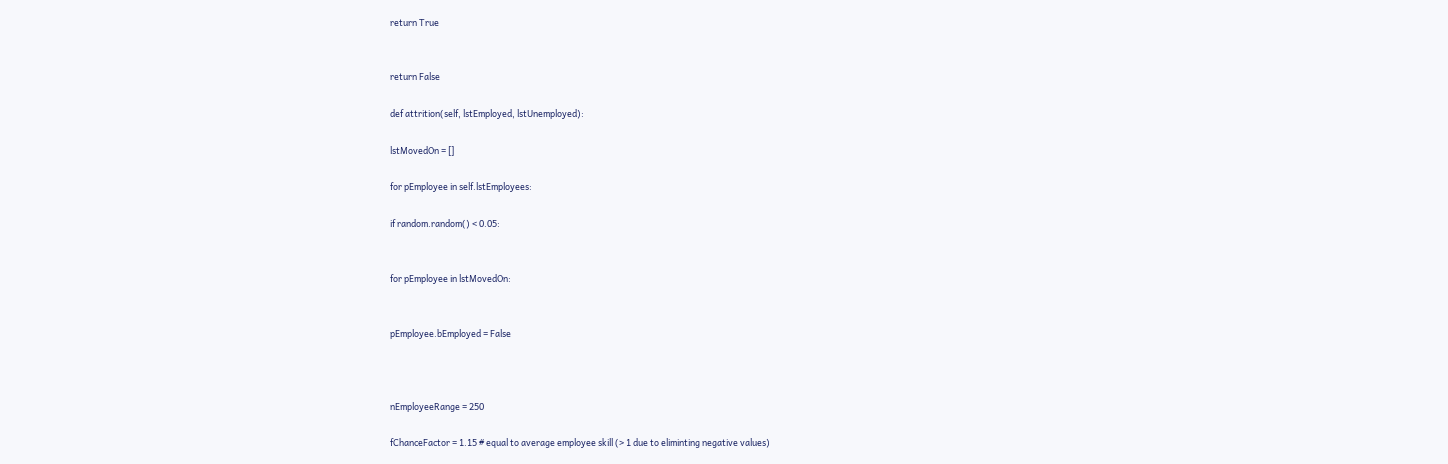return True


return False

def attrition(self, lstEmployed, lstUnemployed):

lstMovedOn = []

for pEmployee in self.lstEmployees:

if random.random() < 0.05:


for pEmployee in lstMovedOn:


pEmployee.bEmployed = False



nEmployeeRange = 250

fChanceFactor = 1.15 # equal to average employee skill (> 1 due to eliminting negative values)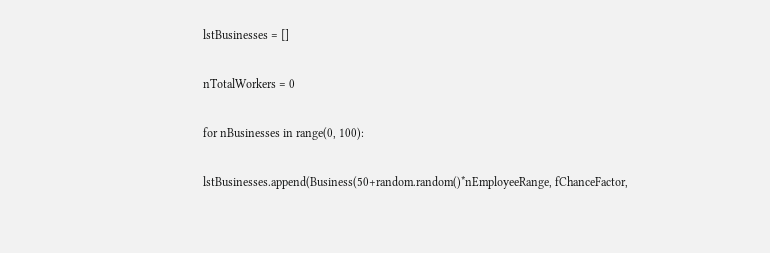lstBusinesses = []

nTotalWorkers = 0

for nBusinesses in range(0, 100):

lstBusinesses.append(Business(50+random.random()*nEmployeeRange, fChanceFactor,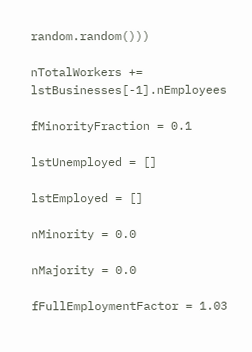random.random()))

nTotalWorkers += lstBusinesses[-1].nEmployees

fMinorityFraction = 0.1

lstUnemployed = []

lstEmployed = []

nMinority = 0.0

nMajority = 0.0

fFullEmploymentFactor = 1.03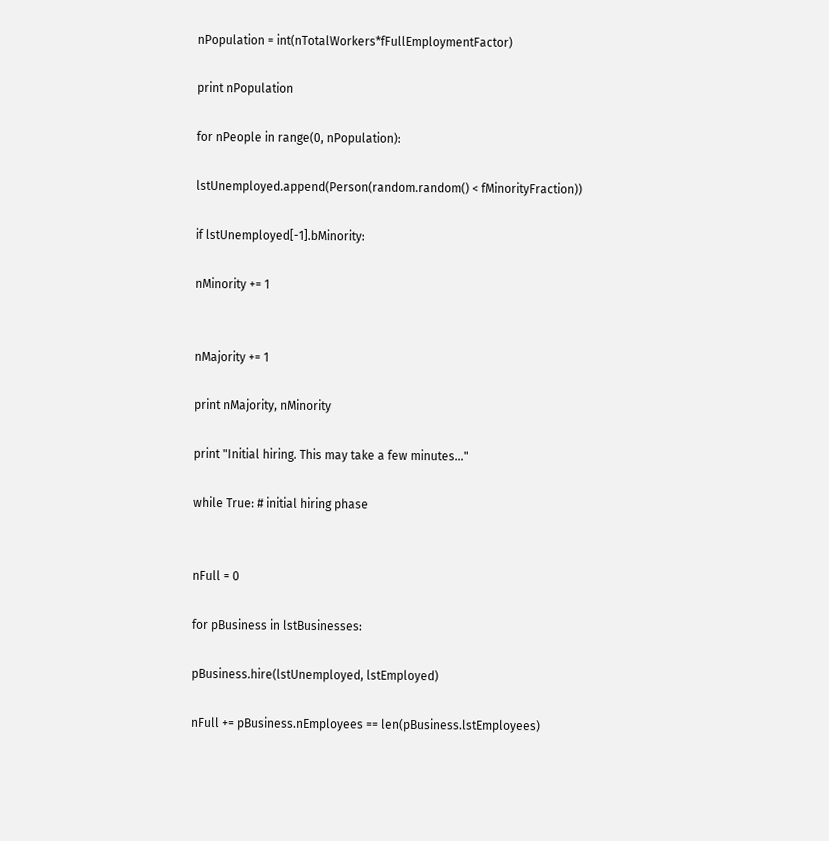nPopulation = int(nTotalWorkers*fFullEmploymentFactor)

print nPopulation

for nPeople in range(0, nPopulation):

lstUnemployed.append(Person(random.random() < fMinorityFraction))

if lstUnemployed[-1].bMinority:

nMinority += 1


nMajority += 1

print nMajority, nMinority

print "Initial hiring. This may take a few minutes..."

while True: # initial hiring phase


nFull = 0

for pBusiness in lstBusinesses:

pBusiness.hire(lstUnemployed, lstEmployed)

nFull += pBusiness.nEmployees == len(pBusiness.lstEmployees)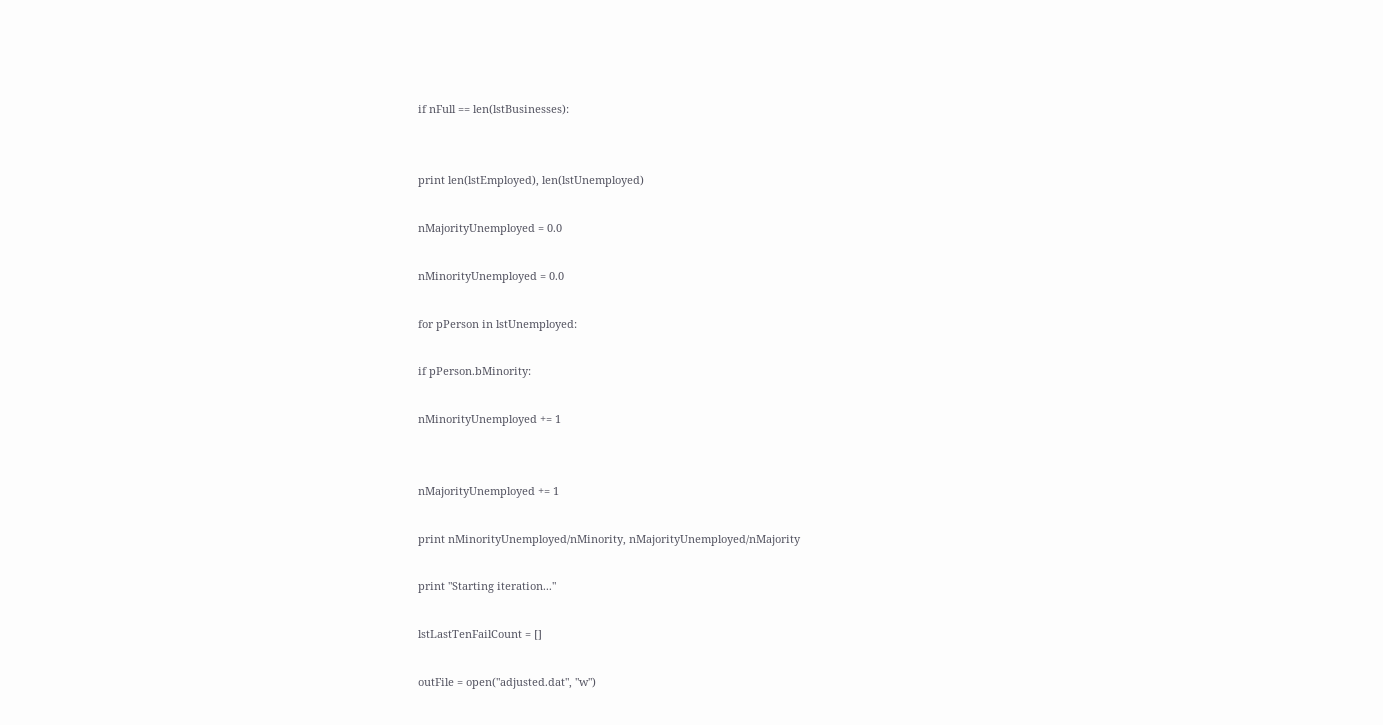if nFull == len(lstBusinesses):


print len(lstEmployed), len(lstUnemployed)

nMajorityUnemployed = 0.0

nMinorityUnemployed = 0.0

for pPerson in lstUnemployed:

if pPerson.bMinority:

nMinorityUnemployed += 1


nMajorityUnemployed += 1

print nMinorityUnemployed/nMinority, nMajorityUnemployed/nMajority

print "Starting iteration..."

lstLastTenFailCount = []

outFile = open("adjusted.dat", "w")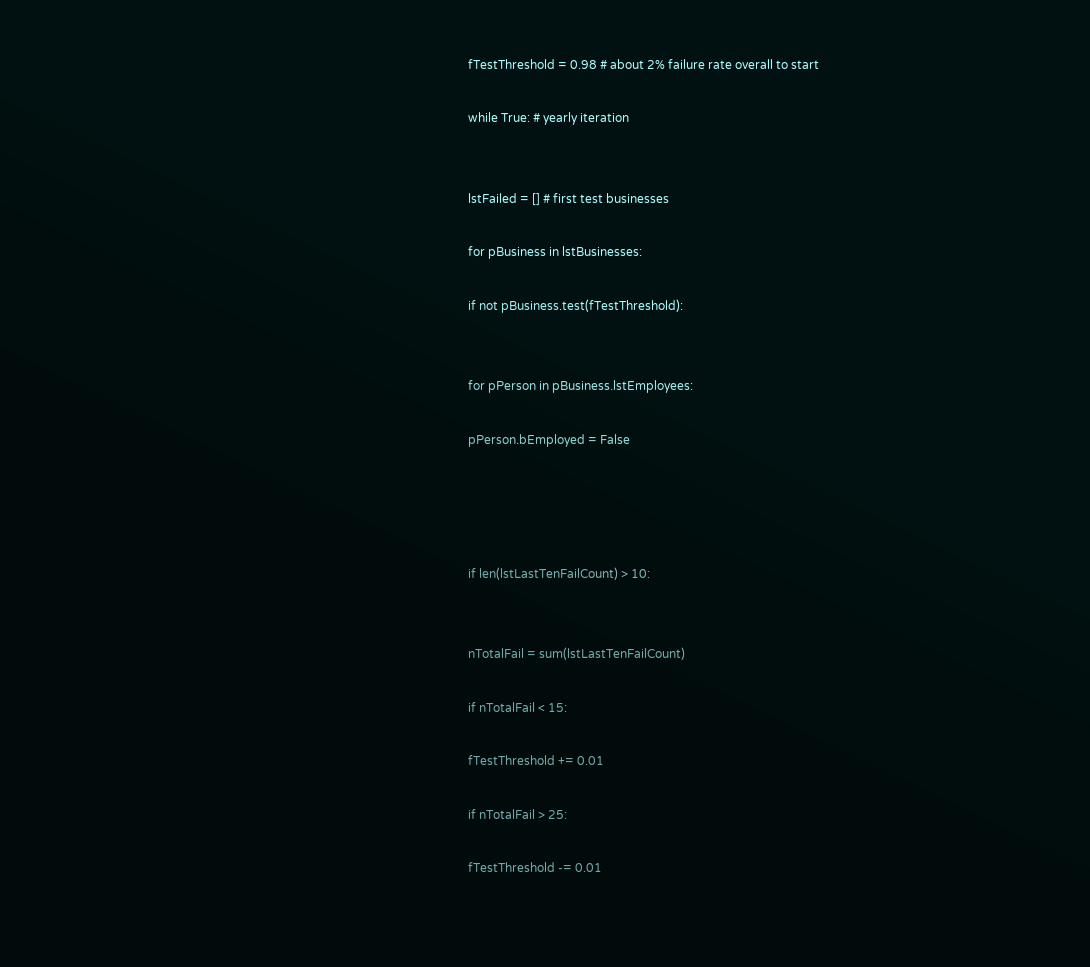fTestThreshold = 0.98 # about 2% failure rate overall to start

while True: # yearly iteration


lstFailed = [] # first test businesses

for pBusiness in lstBusinesses:

if not pBusiness.test(fTestThreshold):


for pPerson in pBusiness.lstEmployees:

pPerson.bEmployed = False




if len(lstLastTenFailCount) > 10:


nTotalFail = sum(lstLastTenFailCount)

if nTotalFail < 15:

fTestThreshold += 0.01

if nTotalFail > 25:

fTestThreshold -= 0.01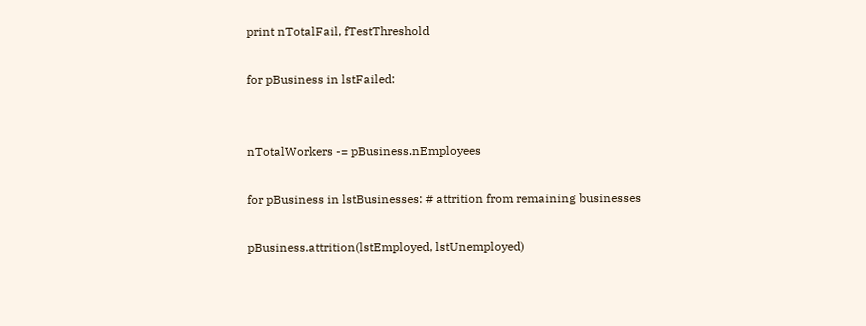print nTotalFail, fTestThreshold

for pBusiness in lstFailed:


nTotalWorkers -= pBusiness.nEmployees

for pBusiness in lstBusinesses: # attrition from remaining businesses

pBusiness.attrition(lstEmployed, lstUnemployed)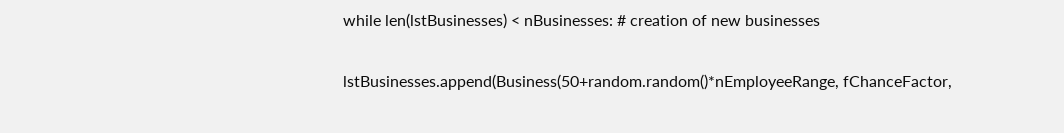while len(lstBusinesses) < nBusinesses: # creation of new businesses

lstBusinesses.append(Business(50+random.random()*nEmployeeRange, fChanceFactor,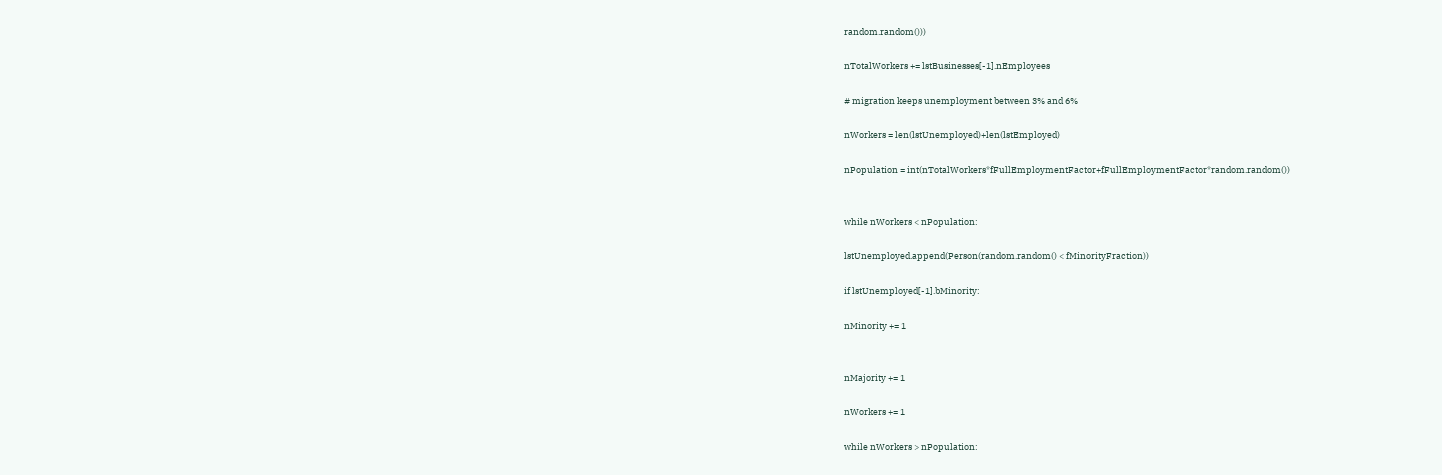random.random()))

nTotalWorkers += lstBusinesses[-1].nEmployees

# migration keeps unemployment between 3% and 6%

nWorkers = len(lstUnemployed)+len(lstEmployed)

nPopulation = int(nTotalWorkers*fFullEmploymentFactor+fFullEmploymentFactor*random.random())


while nWorkers < nPopulation:

lstUnemployed.append(Person(random.random() < fMinorityFraction))

if lstUnemployed[-1].bMinority:

nMinority += 1


nMajority += 1

nWorkers += 1

while nWorkers > nPopulation: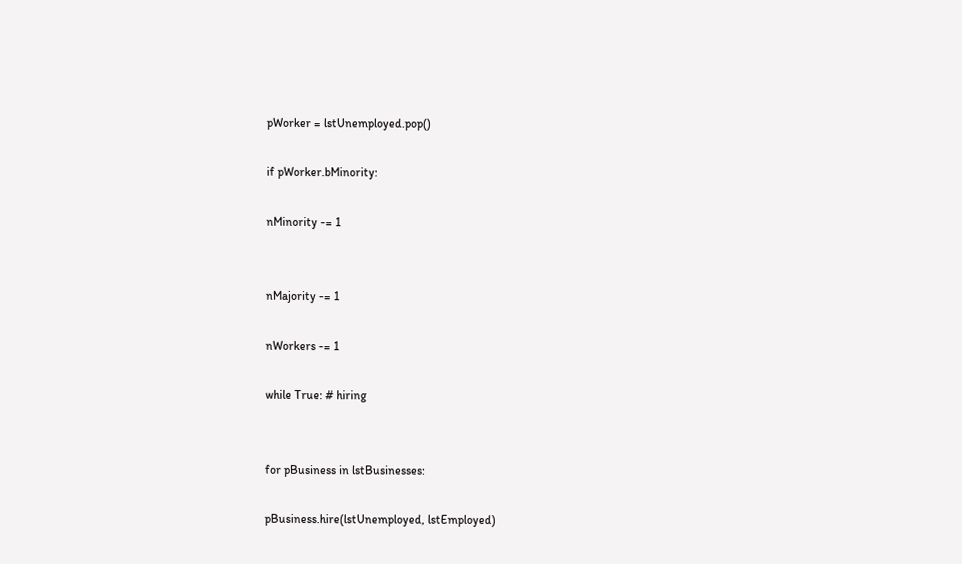pWorker = lstUnemployed.pop()

if pWorker.bMinority:

nMinority -= 1


nMajority -= 1

nWorkers -= 1

while True: # hiring


for pBusiness in lstBusinesses:

pBusiness.hire(lstUnemployed, lstEmployed)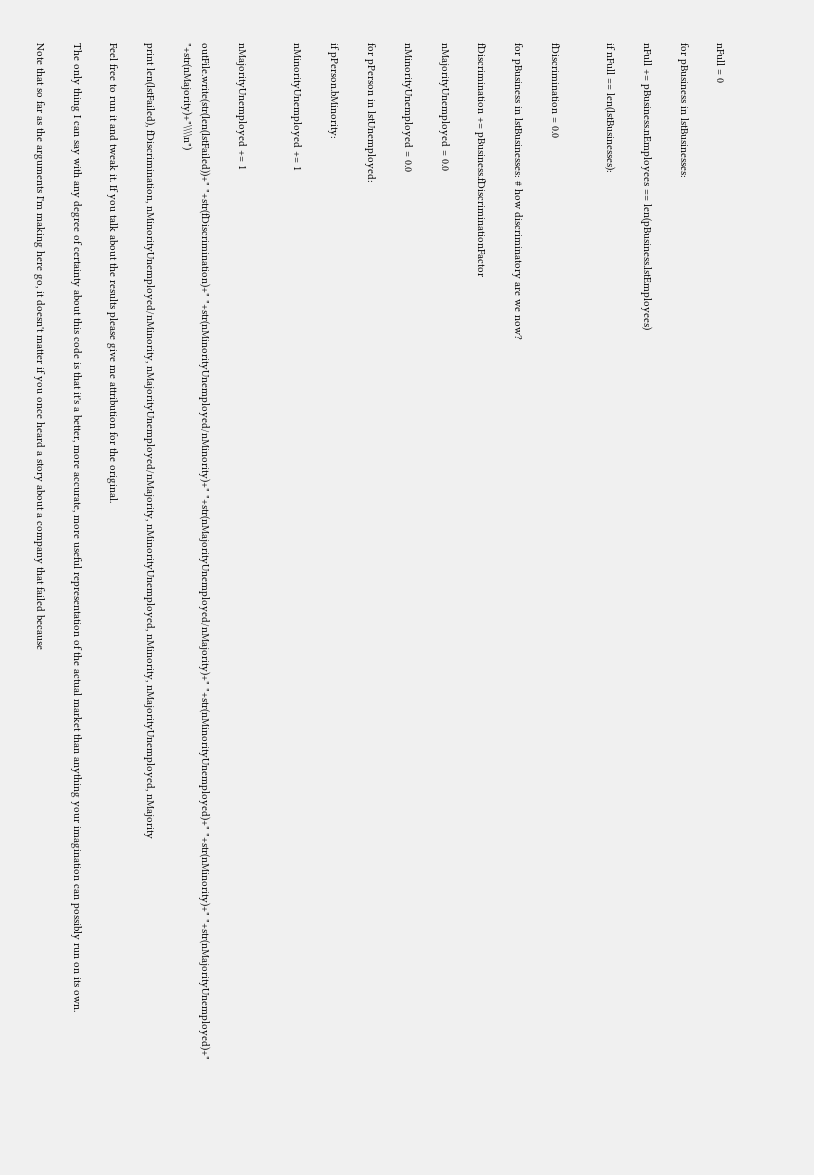nFull = 0

for pBusiness in lstBusinesses:

nFull += pBusiness.nEmployees == len(pBusiness.lstEmployees)

if nFull == len(lstBusinesses):


fDiscrimination = 0.0

for pBusiness in lstBusinesses: # how discriminatory are we now?

fDiscrimination += pBusiness.fDiscriminationFactor

nMajorityUnemployed = 0.0

nMinorityUnemployed = 0.0

for pPerson in lstUnemployed:

if pPerson.bMinority:

nMinorityUnemployed += 1


nMajorityUnemployed += 1

outFile.write(str(len(lstFailed))+" "+str(fDiscrimination)+" "+str(nMinorityUnemployed/nMinority)+" "+str(nMajorityUnemployed/nMajority)+" "+str(nMinorityUnemployed)+" "+str(nMinority)+" "+str(nMajorityUnemployed)+" "+str(nMajority)+"\\\\n")

print len(lstFailed), fDiscrimination, nMinorityUnemployed/nMinority, nMajorityUnemployed/nMajority, nMinorityUnemployed, nMinority, nMajorityUnemployed, nMajority

Feel free to run it and tweak it. If you talk about the results please give me attribution for the original.

The only thing I can say with any degree of certainty about this code is that it's a better, more accurate, more useful representation of the actual market than anything your imagination can possibly run on its own.

Note that so far as the arguments I'm making here go, it doesn't matter if you once heard a story about a company that failed because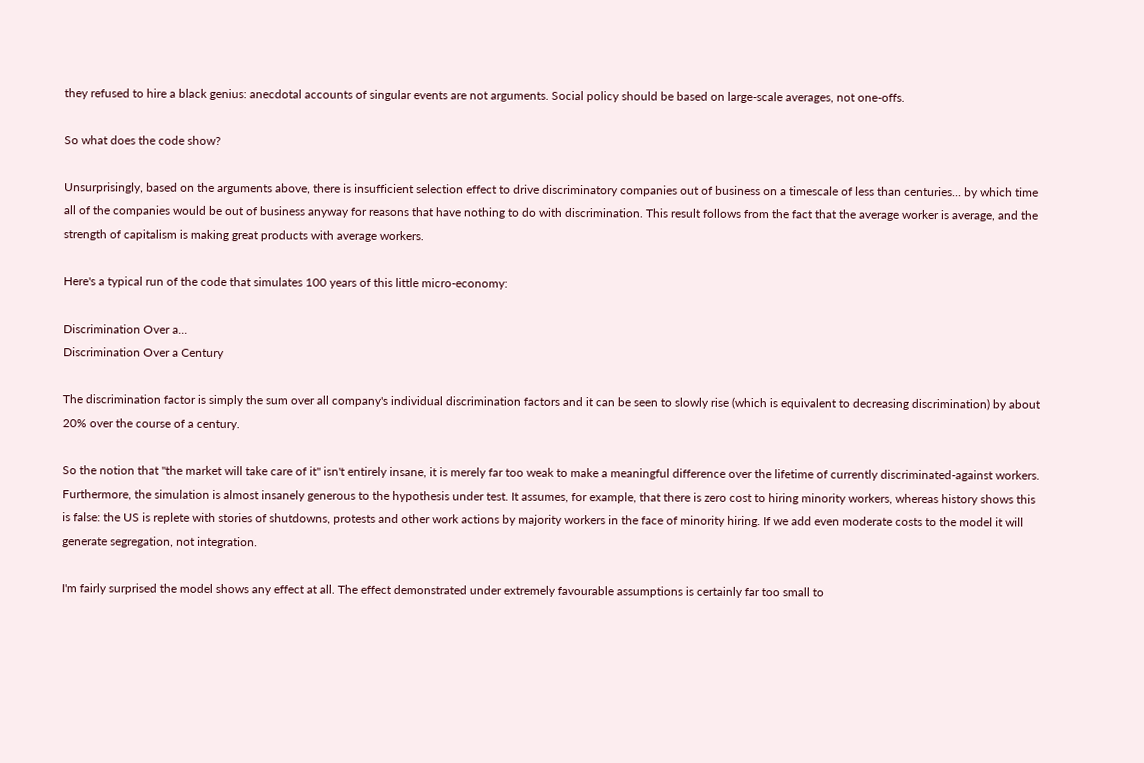they refused to hire a black genius: anecdotal accounts of singular events are not arguments. Social policy should be based on large-scale averages, not one-offs.

So what does the code show?

Unsurprisingly, based on the arguments above, there is insufficient selection effect to drive discriminatory companies out of business on a timescale of less than centuries... by which time all of the companies would be out of business anyway for reasons that have nothing to do with discrimination. This result follows from the fact that the average worker is average, and the strength of capitalism is making great products with average workers.

Here's a typical run of the code that simulates 100 years of this little micro-economy:

Discrimination Over a...
Discrimination Over a Century

The discrimination factor is simply the sum over all company's individual discrimination factors and it can be seen to slowly rise (which is equivalent to decreasing discrimination) by about 20% over the course of a century.

So the notion that "the market will take care of it" isn't entirely insane, it is merely far too weak to make a meaningful difference over the lifetime of currently discriminated-against workers. Furthermore, the simulation is almost insanely generous to the hypothesis under test. It assumes, for example, that there is zero cost to hiring minority workers, whereas history shows this is false: the US is replete with stories of shutdowns, protests and other work actions by majority workers in the face of minority hiring. If we add even moderate costs to the model it will generate segregation, not integration.

I'm fairly surprised the model shows any effect at all. The effect demonstrated under extremely favourable assumptions is certainly far too small to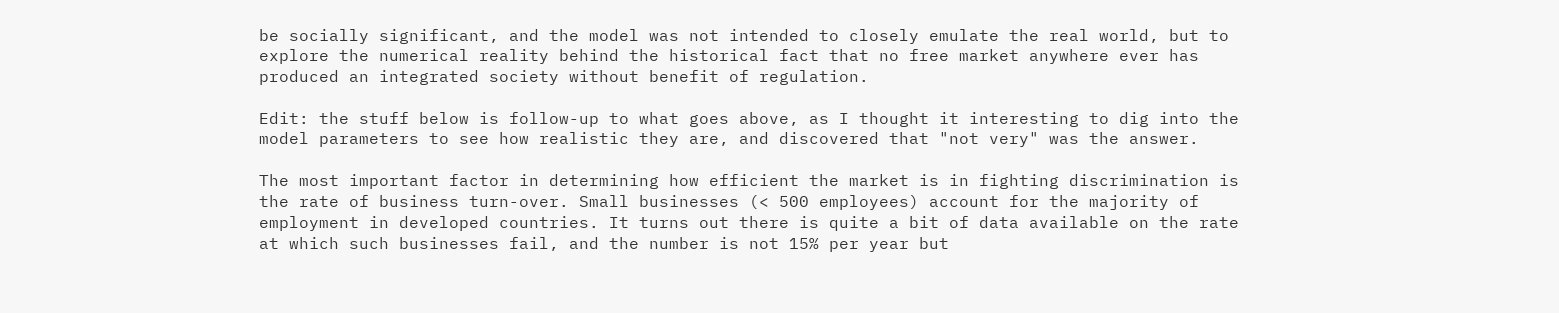be socially significant, and the model was not intended to closely emulate the real world, but to explore the numerical reality behind the historical fact that no free market anywhere ever has produced an integrated society without benefit of regulation.

Edit: the stuff below is follow-up to what goes above, as I thought it interesting to dig into the model parameters to see how realistic they are, and discovered that "not very" was the answer.

The most important factor in determining how efficient the market is in fighting discrimination is the rate of business turn-over. Small businesses (< 500 employees) account for the majority of employment in developed countries. It turns out there is quite a bit of data available on the rate at which such businesses fail, and the number is not 15% per year but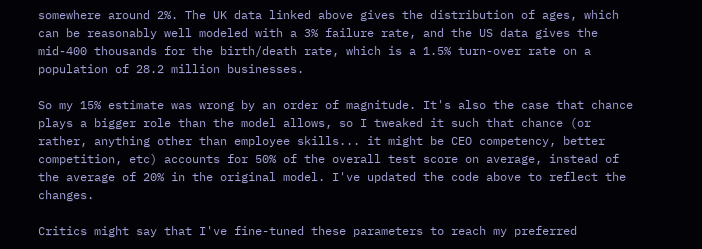somewhere around 2%. The UK data linked above gives the distribution of ages, which can be reasonably well modeled with a 3% failure rate, and the US data gives the mid-400 thousands for the birth/death rate, which is a 1.5% turn-over rate on a population of 28.2 million businesses.

So my 15% estimate was wrong by an order of magnitude. It's also the case that chance plays a bigger role than the model allows, so I tweaked it such that chance (or rather, anything other than employee skills... it might be CEO competency, better competition, etc) accounts for 50% of the overall test score on average, instead of the average of 20% in the original model. I've updated the code above to reflect the changes.

Critics might say that I've fine-tuned these parameters to reach my preferred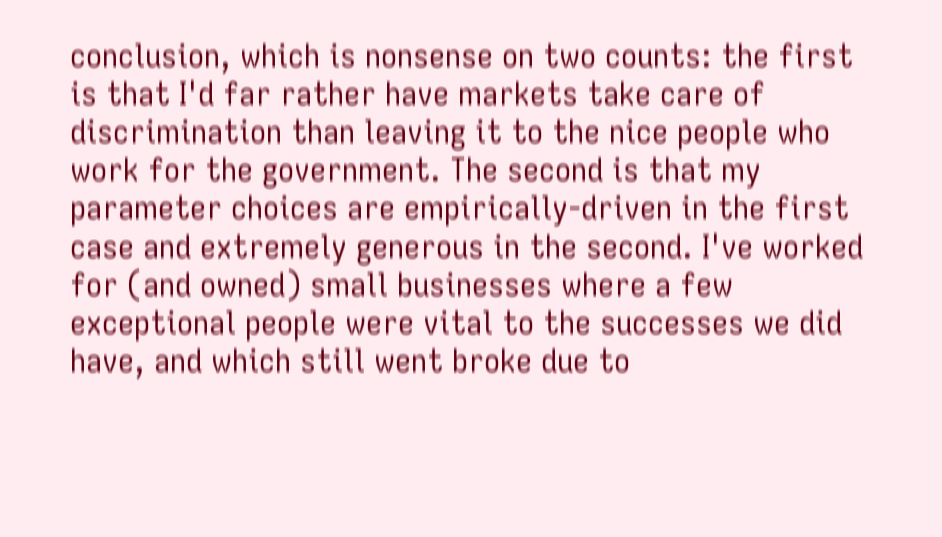conclusion, which is nonsense on two counts: the first is that I'd far rather have markets take care of discrimination than leaving it to the nice people who work for the government. The second is that my parameter choices are empirically-driven in the first case and extremely generous in the second. I've worked for (and owned) small businesses where a few exceptional people were vital to the successes we did have, and which still went broke due to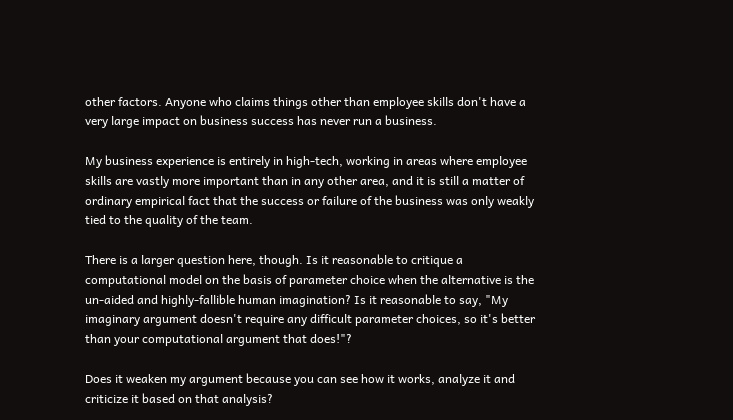other factors. Anyone who claims things other than employee skills don't have a very large impact on business success has never run a business.

My business experience is entirely in high-tech, working in areas where employee skills are vastly more important than in any other area, and it is still a matter of ordinary empirical fact that the success or failure of the business was only weakly tied to the quality of the team.

There is a larger question here, though. Is it reasonable to critique a computational model on the basis of parameter choice when the alternative is the un-aided and highly-fallible human imagination? Is it reasonable to say, "My imaginary argument doesn't require any difficult parameter choices, so it's better than your computational argument that does!"?

Does it weaken my argument because you can see how it works, analyze it and criticize it based on that analysis?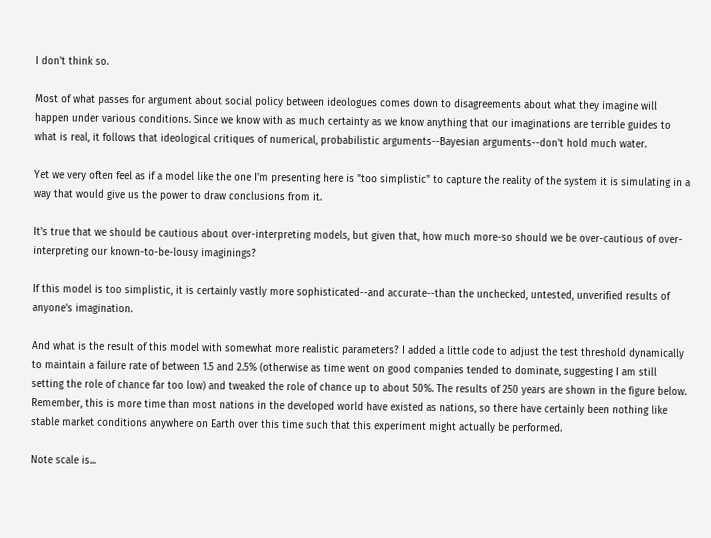I don't think so.

Most of what passes for argument about social policy between ideologues comes down to disagreements about what they imagine will happen under various conditions. Since we know with as much certainty as we know anything that our imaginations are terrible guides to what is real, it follows that ideological critiques of numerical, probabilistic arguments--Bayesian arguments--don't hold much water.

Yet we very often feel as if a model like the one I'm presenting here is "too simplistic" to capture the reality of the system it is simulating in a way that would give us the power to draw conclusions from it.

It's true that we should be cautious about over-interpreting models, but given that, how much more-so should we be over-cautious of over-interpreting our known-to-be-lousy imaginings?

If this model is too simplistic, it is certainly vastly more sophisticated--and accurate--than the unchecked, untested, unverified results of anyone's imagination.

And what is the result of this model with somewhat more realistic parameters? I added a little code to adjust the test threshold dynamically to maintain a failure rate of between 1.5 and 2.5% (otherwise as time went on good companies tended to dominate, suggesting I am still setting the role of chance far too low) and tweaked the role of chance up to about 50%. The results of 250 years are shown in the figure below. Remember, this is more time than most nations in the developed world have existed as nations, so there have certainly been nothing like stable market conditions anywhere on Earth over this time such that this experiment might actually be performed.

Note scale is...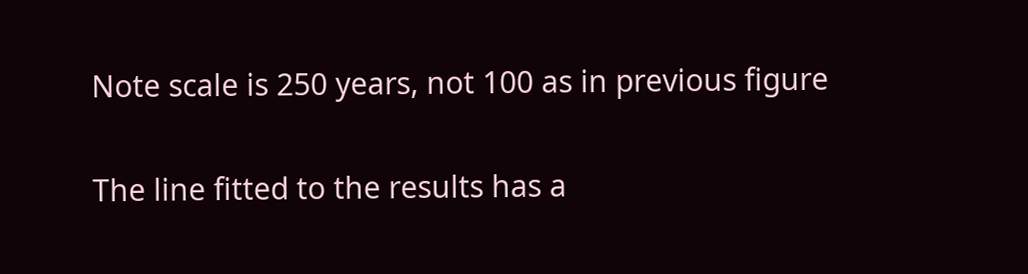Note scale is 250 years, not 100 as in previous figure

The line fitted to the results has a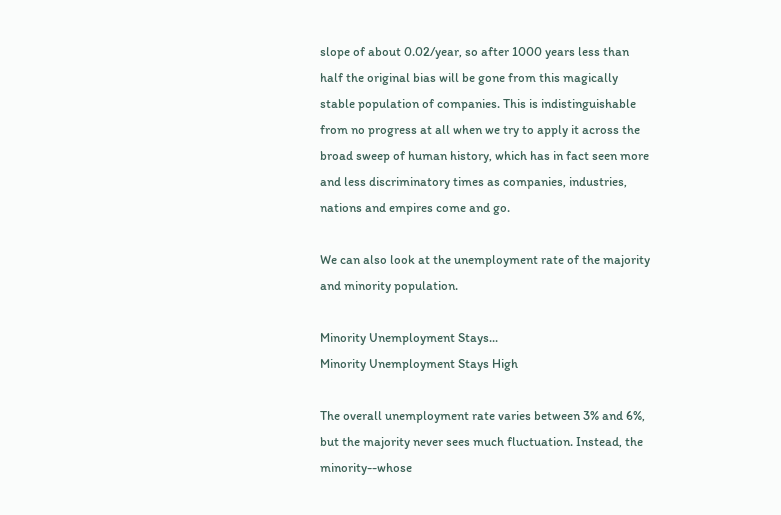slope of about 0.02/year, so after 1000 years less than half the original bias will be gone from this magically stable population of companies. This is indistinguishable from no progress at all when we try to apply it across the broad sweep of human history, which has in fact seen more and less discriminatory times as companies, industries, nations and empires come and go.

We can also look at the unemployment rate of the majority and minority population.

Minority Unemployment Stays...
Minority Unemployment Stays High

The overall unemployment rate varies between 3% and 6%, but the majority never sees much fluctuation. Instead, the minority--whose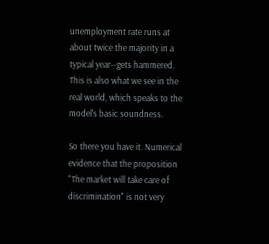unemployment rate runs at about twice the majority in a typical year--gets hammered. This is also what we see in the real world, which speaks to the model's basic soundness.

So there you have it. Numerical evidence that the proposition "The market will take care of discrimination" is not very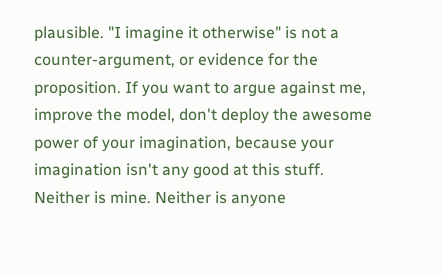plausible. "I imagine it otherwise" is not a counter-argument, or evidence for the proposition. If you want to argue against me, improve the model, don't deploy the awesome power of your imagination, because your imagination isn't any good at this stuff. Neither is mine. Neither is anyone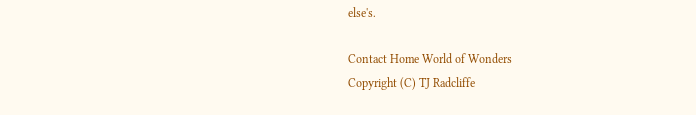else's.

Contact Home World of Wonders
Copyright (C) TJ Radcliffe